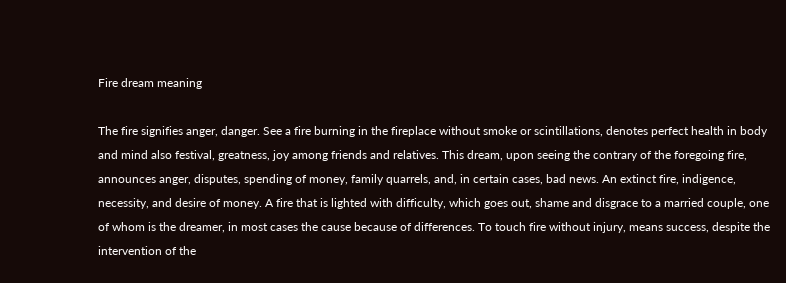Fire dream meaning

The fire signifies anger, danger. See a fire burning in the fireplace without smoke or scintillations, denotes perfect health in body and mind also festival, greatness, joy among friends and relatives. This dream, upon seeing the contrary of the foregoing fire, announces anger, disputes, spending of money, family quarrels, and, in certain cases, bad news. An extinct fire, indigence, necessity, and desire of money. A fire that is lighted with difficulty, which goes out, shame and disgrace to a married couple, one of whom is the dreamer, in most cases the cause because of differences. To touch fire without injury, means success, despite the intervention of the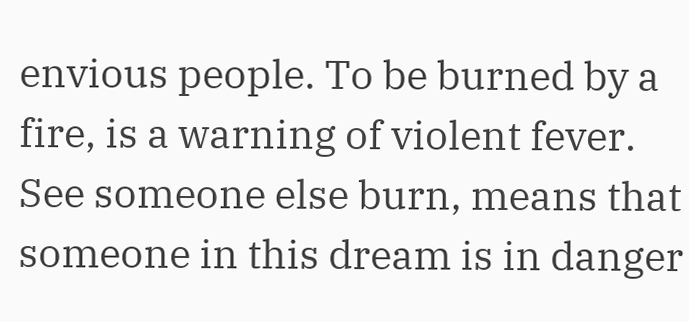envious people. To be burned by a fire, is a warning of violent fever. See someone else burn, means that someone in this dream is in danger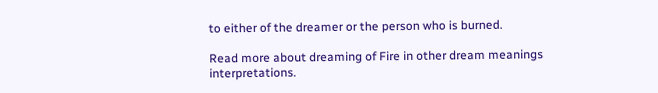to either of the dreamer or the person who is burned.

Read more about dreaming of Fire in other dream meanings interpretations.